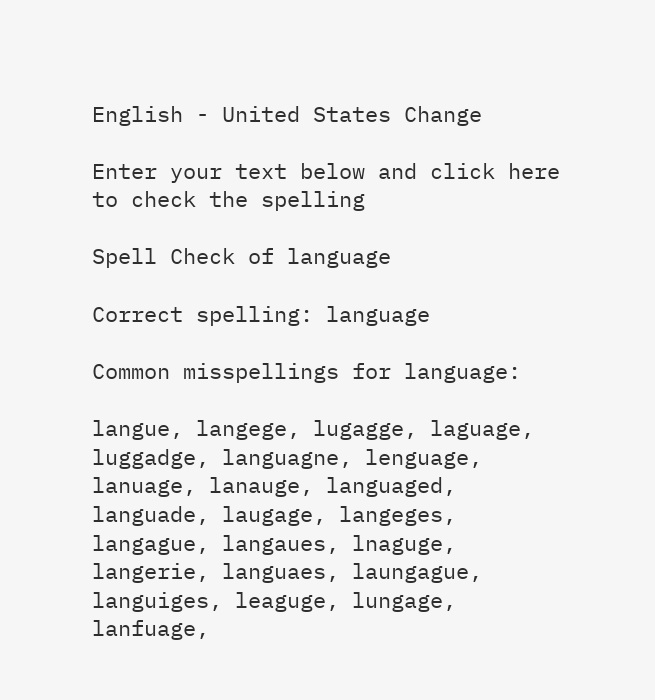English - United States Change

Enter your text below and click here to check the spelling

Spell Check of language

Correct spelling: language

Common misspellings for language:

langue, langege, lugagge, laguage, luggadge, languagne, lenguage, lanuage, lanauge, languaged, languade, laugage, langeges, langague, langaues, lnaguge, langerie, languaes, laungague, languiges, leaguge, lungage, lanfuage,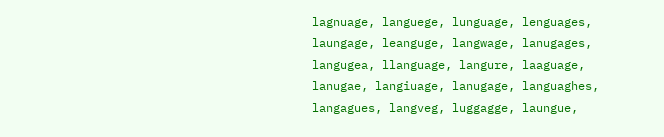lagnuage, languege, lunguage, lenguages, laungage, leanguge, langwage, lanugages, langugea, llanguage, langure, laaguage, lanugae, langiuage, lanugage, languaghes, langagues, langveg, luggagge, laungue,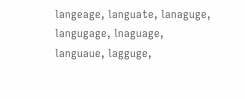langeage, languate, lanaguge, langugage, lnaguage, languaue, lagguge,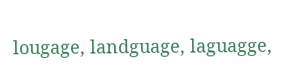lougage, landguage, laguagge,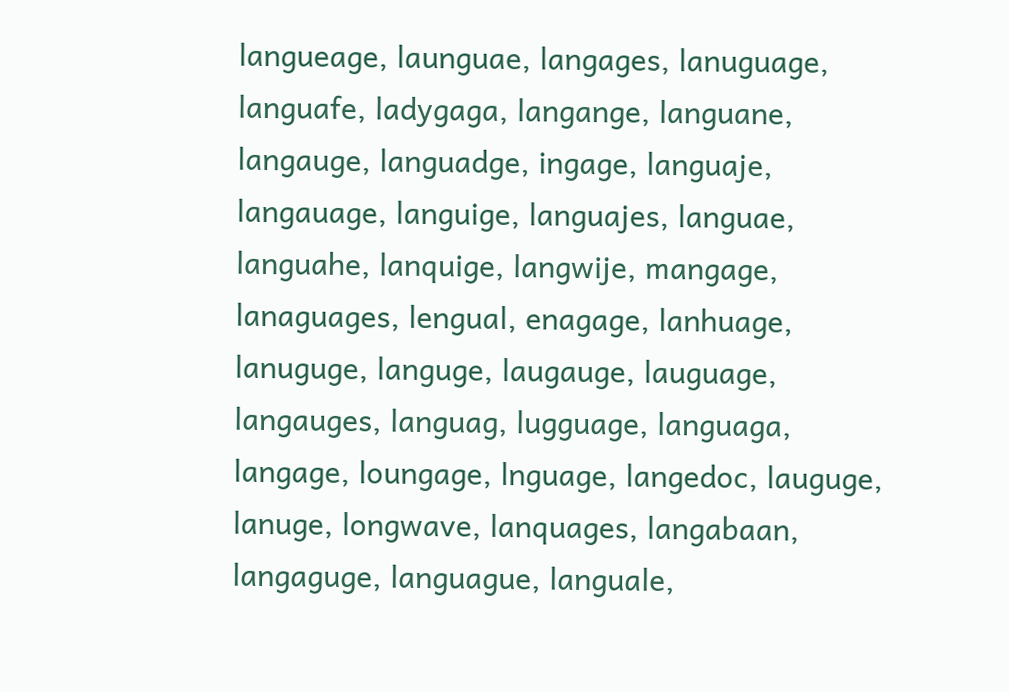langueage, launguae, langages, lanuguage, languafe, ladygaga, langange, languane, langauge, languadge, ingage, languaje, langauage, languige, languajes, languae, languahe, lanquige, langwije, mangage, lanaguages, lengual, enagage, lanhuage, lanuguge, languge, laugauge, lauguage, langauges, languag, lugguage, languaga, langage, loungage, lnguage, langedoc, lauguge, lanuge, longwave, lanquages, langabaan, langaguge, languague, languale,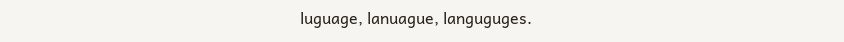luguage, lanuague, languguges.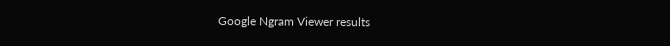Google Ngram Viewer results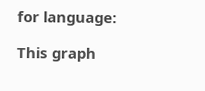for language:

This graph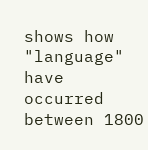shows how "language" have occurred between 1800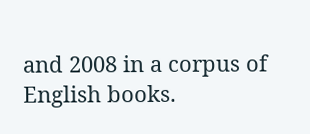and 2008 in a corpus of English books.